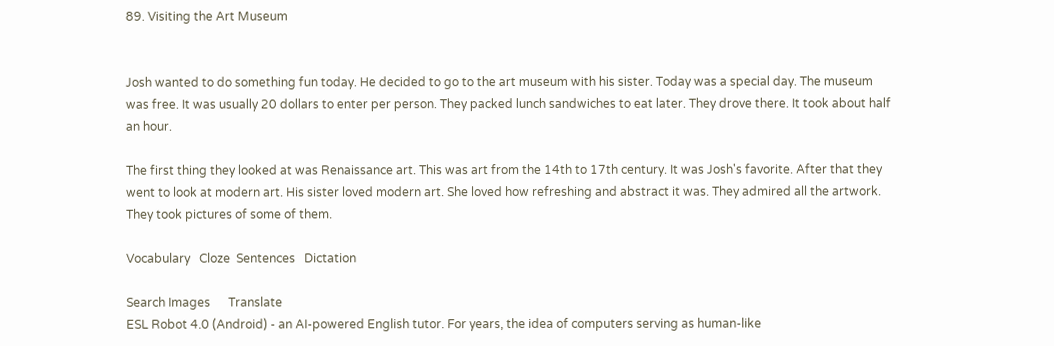89. Visiting the Art Museum


Josh wanted to do something fun today. He decided to go to the art museum with his sister. Today was a special day. The museum was free. It was usually 20 dollars to enter per person. They packed lunch sandwiches to eat later. They drove there. It took about half an hour.

The first thing they looked at was Renaissance art. This was art from the 14th to 17th century. It was Josh's favorite. After that they went to look at modern art. His sister loved modern art. She loved how refreshing and abstract it was. They admired all the artwork. They took pictures of some of them.

Vocabulary   Cloze  Sentences   Dictation

Search Images      Translate
ESL Robot 4.0 (Android) - an AI-powered English tutor. For years, the idea of computers serving as human-like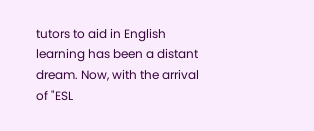tutors to aid in English learning has been a distant dream. Now, with the arrival of "ESL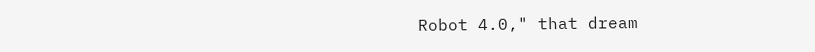Robot 4.0," that dream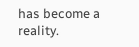has become a reality.